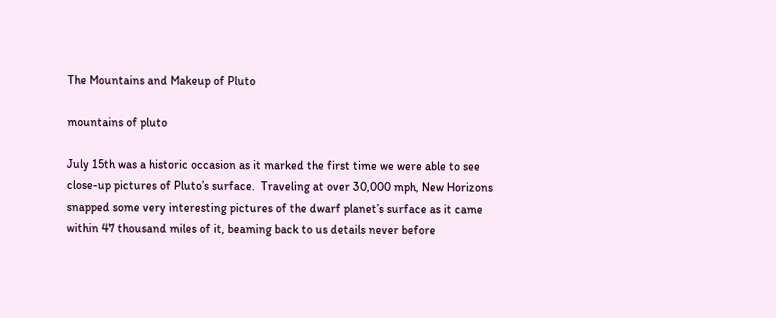The Mountains and Makeup of Pluto

mountains of pluto

July 15th was a historic occasion as it marked the first time we were able to see close-up pictures of Pluto’s surface.  Traveling at over 30,000 mph, New Horizons snapped some very interesting pictures of the dwarf planet’s surface as it came within 47 thousand miles of it, beaming back to us details never before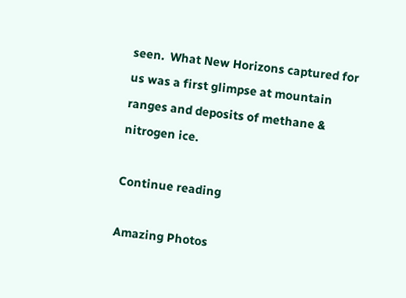seen.  What New Horizons captured for us was a first glimpse at mountain ranges and deposits of methane & nitrogen ice.

Continue reading

Amazing Photos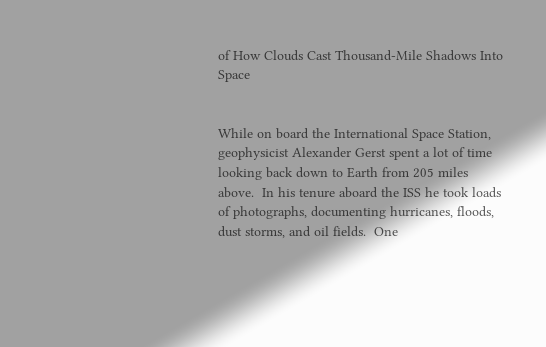of How Clouds Cast Thousand-Mile Shadows Into Space


While on board the International Space Station, geophysicist Alexander Gerst spent a lot of time looking back down to Earth from 205 miles above.  In his tenure aboard the ISS he took loads of photographs, documenting hurricanes, floods, dust storms, and oil fields.  One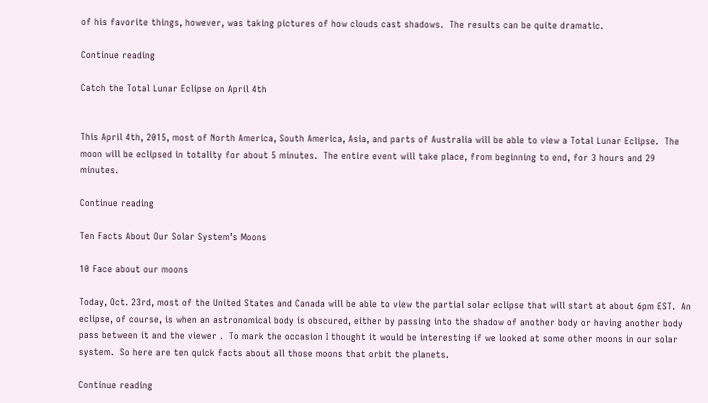of his favorite things, however, was taking pictures of how clouds cast shadows.  The results can be quite dramatic.

Continue reading

Catch the Total Lunar Eclipse on April 4th


This April 4th, 2015, most of North America, South America, Asia, and parts of Australia will be able to view a Total Lunar Eclipse.  The moon will be eclipsed in totality for about 5 minutes.  The entire event will take place, from beginning to end, for 3 hours and 29 minutes.

Continue reading

Ten Facts About Our Solar System’s Moons

10 Face about our moons

Today, Oct. 23rd, most of the United States and Canada will be able to view the partial solar eclipse that will start at about 6pm EST.  An eclipse, of course, is when an astronomical body is obscured, either by passing into the shadow of another body or having another body pass between it and the viewer .  To mark the occasion I thought it would be interesting if we looked at some other moons in our solar system.  So here are ten quick facts about all those moons that orbit the planets.

Continue reading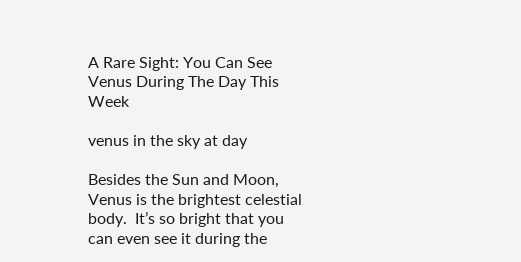A Rare Sight: You Can See Venus During The Day This Week

venus in the sky at day

Besides the Sun and Moon, Venus is the brightest celestial body.  It’s so bright that you can even see it during the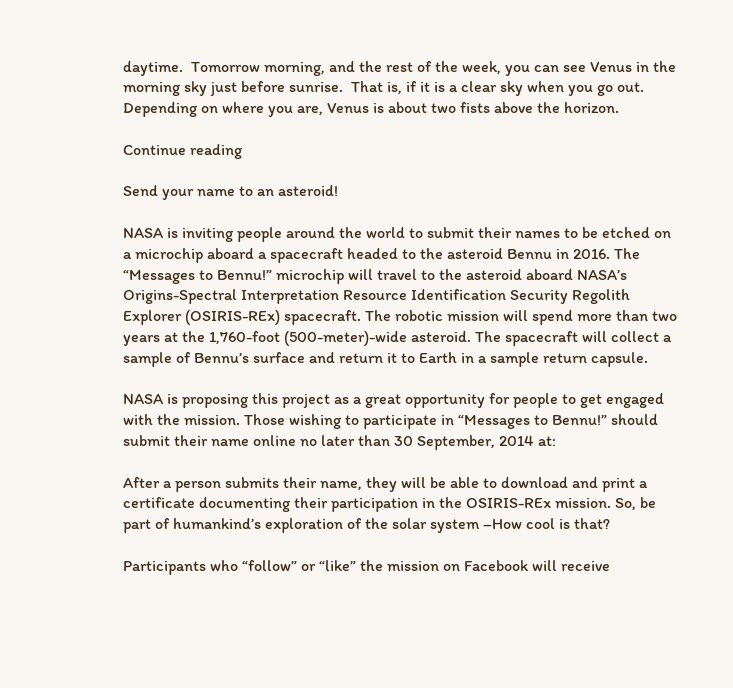daytime.  Tomorrow morning, and the rest of the week, you can see Venus in the morning sky just before sunrise.  That is, if it is a clear sky when you go out.  Depending on where you are, Venus is about two fists above the horizon.

Continue reading

Send your name to an asteroid!

NASA is inviting people around the world to submit their names to be etched on a microchip aboard a spacecraft headed to the asteroid Bennu in 2016. The “Messages to Bennu!” microchip will travel to the asteroid aboard NASA’s Origins-Spectral Interpretation Resource Identification Security Regolith Explorer (OSIRIS-REx) spacecraft. The robotic mission will spend more than two years at the 1,760-foot (500-meter)-wide asteroid. The spacecraft will collect a sample of Bennu’s surface and return it to Earth in a sample return capsule.

NASA is proposing this project as a great opportunity for people to get engaged with the mission. Those wishing to participate in “Messages to Bennu!” should submit their name online no later than 30 September, 2014 at:

After a person submits their name, they will be able to download and print a certificate documenting their participation in the OSIRIS-REx mission. So, be part of humankind’s exploration of the solar system –How cool is that?

Participants who “follow” or “like” the mission on Facebook will receive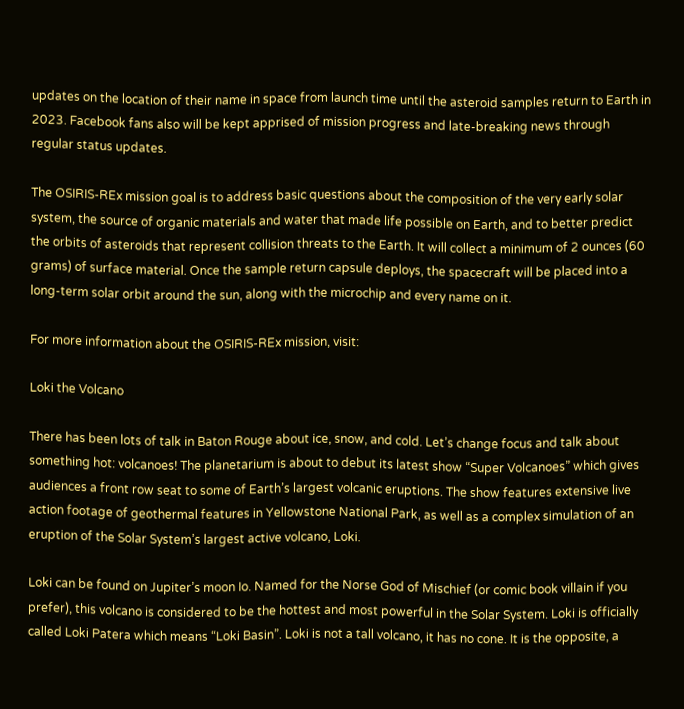updates on the location of their name in space from launch time until the asteroid samples return to Earth in 2023. Facebook fans also will be kept apprised of mission progress and late-breaking news through regular status updates.

The OSIRIS-REx mission goal is to address basic questions about the composition of the very early solar system, the source of organic materials and water that made life possible on Earth, and to better predict the orbits of asteroids that represent collision threats to the Earth. It will collect a minimum of 2 ounces (60 grams) of surface material. Once the sample return capsule deploys, the spacecraft will be placed into a long-term solar orbit around the sun, along with the microchip and every name on it.

For more information about the OSIRIS-REx mission, visit:

Loki the Volcano

There has been lots of talk in Baton Rouge about ice, snow, and cold. Let’s change focus and talk about something hot: volcanoes! The planetarium is about to debut its latest show “Super Volcanoes” which gives audiences a front row seat to some of Earth’s largest volcanic eruptions. The show features extensive live action footage of geothermal features in Yellowstone National Park, as well as a complex simulation of an eruption of the Solar System’s largest active volcano, Loki.

Loki can be found on Jupiter’s moon Io. Named for the Norse God of Mischief (or comic book villain if you prefer), this volcano is considered to be the hottest and most powerful in the Solar System. Loki is officially called Loki Patera which means “Loki Basin”. Loki is not a tall volcano, it has no cone. It is the opposite, a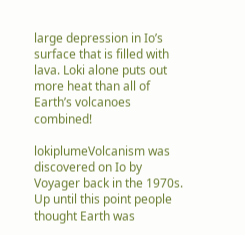large depression in Io’s surface that is filled with lava. Loki alone puts out more heat than all of Earth’s volcanoes combined!

lokiplumeVolcanism was discovered on Io by Voyager back in the 1970s. Up until this point people thought Earth was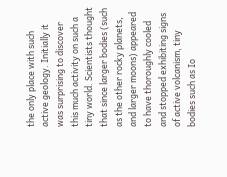the only place with such active geology. Initially it was surprising to discover this much activity on such a tiny world. Scientists thought that since larger bodies (such as the other rocky planets, and larger moons) appeared to have thoroughly cooled and stopped exhibiting signs of active volcanism, tiny bodies such as Io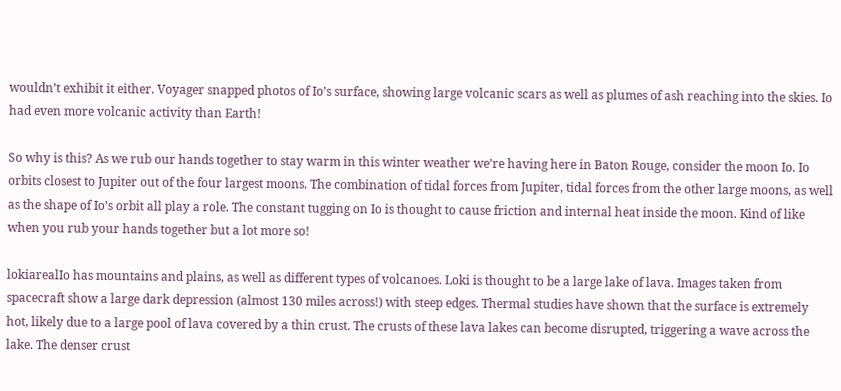wouldn’t exhibit it either. Voyager snapped photos of Io’s surface, showing large volcanic scars as well as plumes of ash reaching into the skies. Io had even more volcanic activity than Earth!

So why is this? As we rub our hands together to stay warm in this winter weather we’re having here in Baton Rouge, consider the moon Io. Io orbits closest to Jupiter out of the four largest moons. The combination of tidal forces from Jupiter, tidal forces from the other large moons, as well as the shape of Io’s orbit all play a role. The constant tugging on Io is thought to cause friction and internal heat inside the moon. Kind of like when you rub your hands together but a lot more so!

lokiarealIo has mountains and plains, as well as different types of volcanoes. Loki is thought to be a large lake of lava. Images taken from spacecraft show a large dark depression (almost 130 miles across!) with steep edges. Thermal studies have shown that the surface is extremely hot, likely due to a large pool of lava covered by a thin crust. The crusts of these lava lakes can become disrupted, triggering a wave across the lake. The denser crust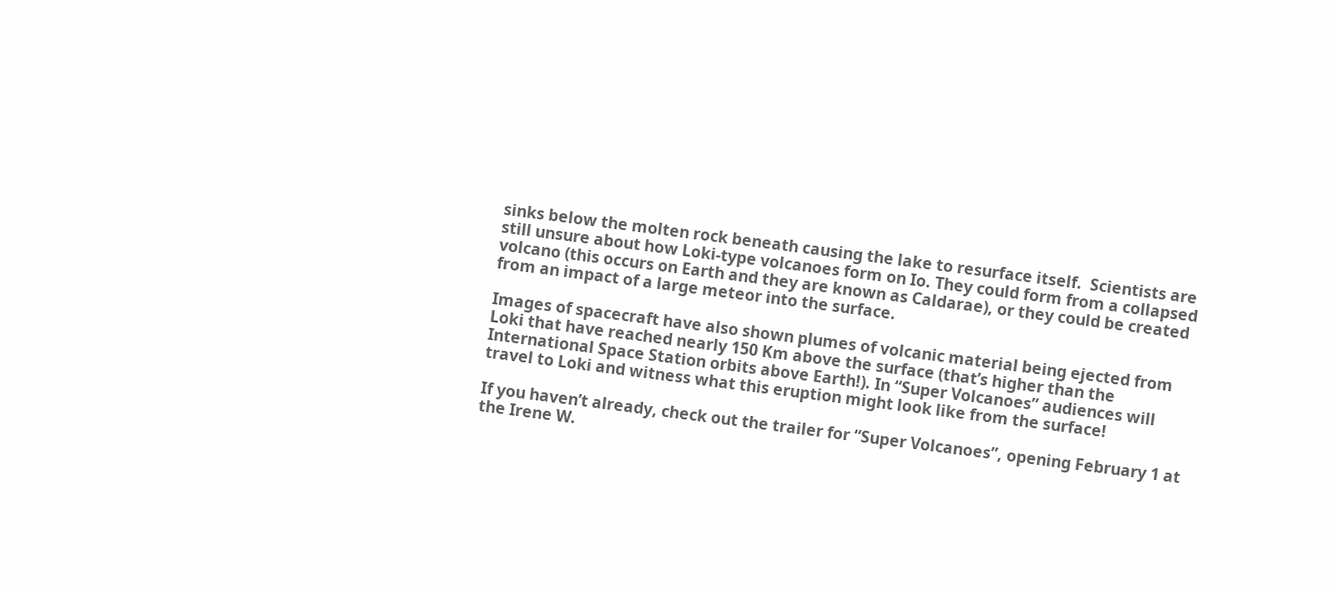sinks below the molten rock beneath causing the lake to resurface itself.  Scientists are still unsure about how Loki-type volcanoes form on Io. They could form from a collapsed volcano (this occurs on Earth and they are known as Caldarae), or they could be created from an impact of a large meteor into the surface.

Images of spacecraft have also shown plumes of volcanic material being ejected from Loki that have reached nearly 150 Km above the surface (that’s higher than the International Space Station orbits above Earth!). In “Super Volcanoes” audiences will travel to Loki and witness what this eruption might look like from the surface!

If you haven’t already, check out the trailer for “Super Volcanoes”, opening February 1 at the Irene W.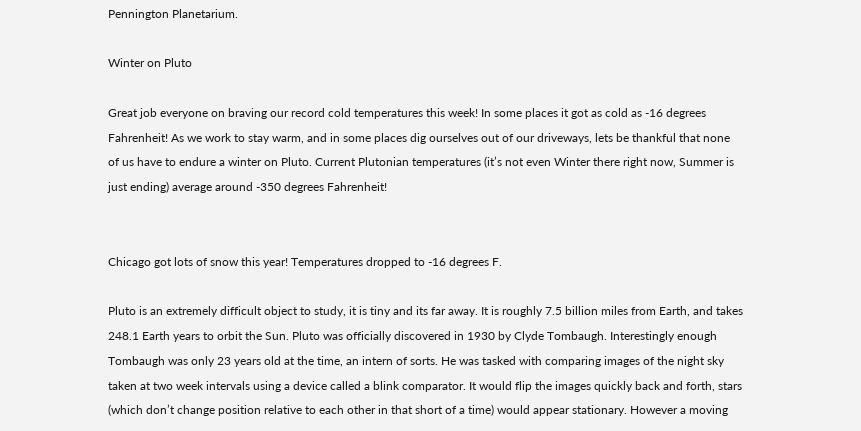Pennington Planetarium.

Winter on Pluto

Great job everyone on braving our record cold temperatures this week! In some places it got as cold as -16 degrees Fahrenheit! As we work to stay warm, and in some places dig ourselves out of our driveways, lets be thankful that none of us have to endure a winter on Pluto. Current Plutonian temperatures (it’s not even Winter there right now, Summer is just ending) average around -350 degrees Fahrenheit!


Chicago got lots of snow this year! Temperatures dropped to -16 degrees F.

Pluto is an extremely difficult object to study, it is tiny and its far away. It is roughly 7.5 billion miles from Earth, and takes 248.1 Earth years to orbit the Sun. Pluto was officially discovered in 1930 by Clyde Tombaugh. Interestingly enough Tombaugh was only 23 years old at the time, an intern of sorts. He was tasked with comparing images of the night sky taken at two week intervals using a device called a blink comparator. It would flip the images quickly back and forth, stars (which don’t change position relative to each other in that short of a time) would appear stationary. However a moving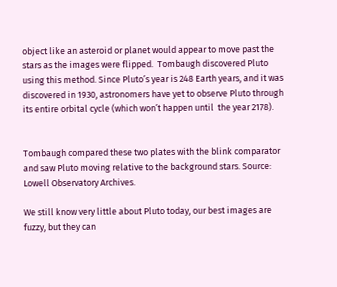object like an asteroid or planet would appear to move past the stars as the images were flipped.  Tombaugh discovered Pluto using this method. Since Pluto’s year is 248 Earth years, and it was discovered in 1930, astronomers have yet to observe Pluto through its entire orbital cycle (which won’t happen until  the year 2178).


Tombaugh compared these two plates with the blink comparator and saw Pluto moving relative to the background stars. Source: Lowell Observatory Archives.

We still know very little about Pluto today, our best images are fuzzy, but they can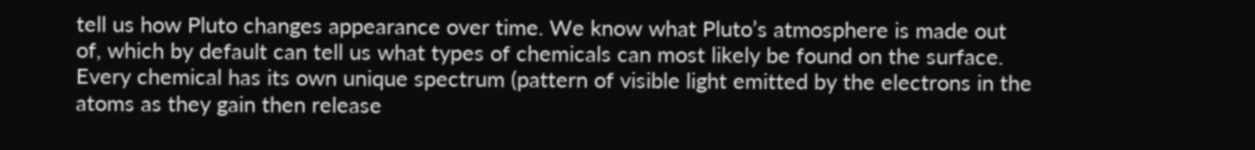tell us how Pluto changes appearance over time. We know what Pluto’s atmosphere is made out of, which by default can tell us what types of chemicals can most likely be found on the surface. Every chemical has its own unique spectrum (pattern of visible light emitted by the electrons in the atoms as they gain then release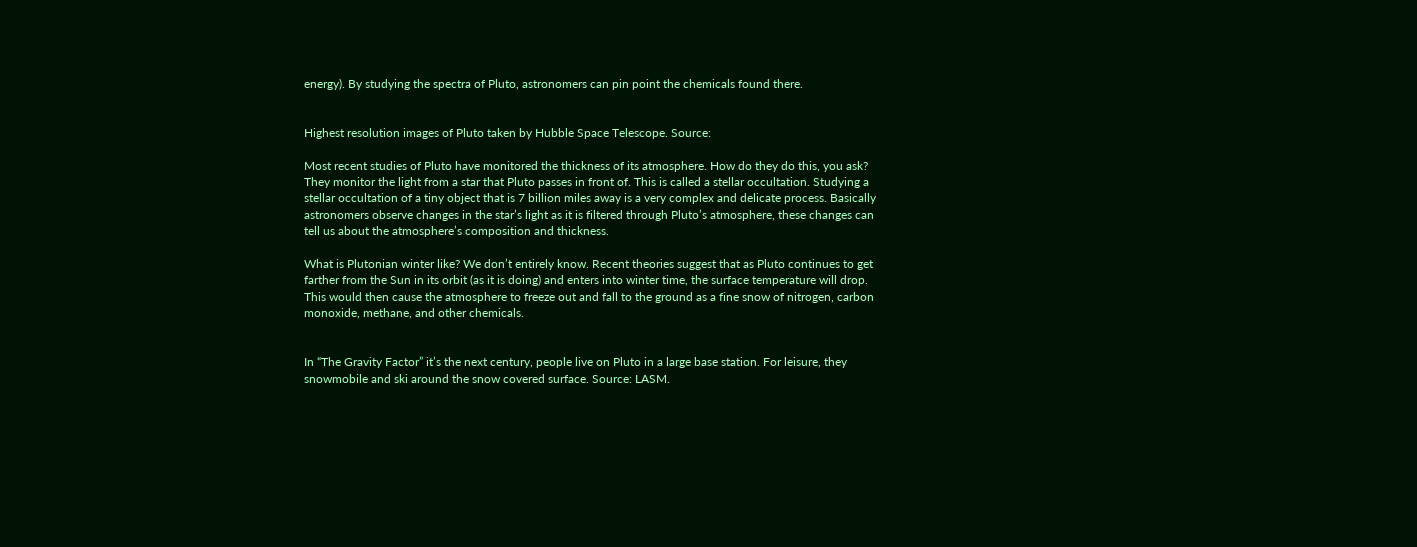energy). By studying the spectra of Pluto, astronomers can pin point the chemicals found there.


Highest resolution images of Pluto taken by Hubble Space Telescope. Source:

Most recent studies of Pluto have monitored the thickness of its atmosphere. How do they do this, you ask? They monitor the light from a star that Pluto passes in front of. This is called a stellar occultation. Studying a stellar occultation of a tiny object that is 7 billion miles away is a very complex and delicate process. Basically astronomers observe changes in the star’s light as it is filtered through Pluto’s atmosphere, these changes can tell us about the atmosphere’s composition and thickness.

What is Plutonian winter like? We don’t entirely know. Recent theories suggest that as Pluto continues to get farther from the Sun in its orbit (as it is doing) and enters into winter time, the surface temperature will drop. This would then cause the atmosphere to freeze out and fall to the ground as a fine snow of nitrogen, carbon monoxide, methane, and other chemicals.


In “The Gravity Factor” it’s the next century, people live on Pluto in a large base station. For leisure, they snowmobile and ski around the snow covered surface. Source: LASM.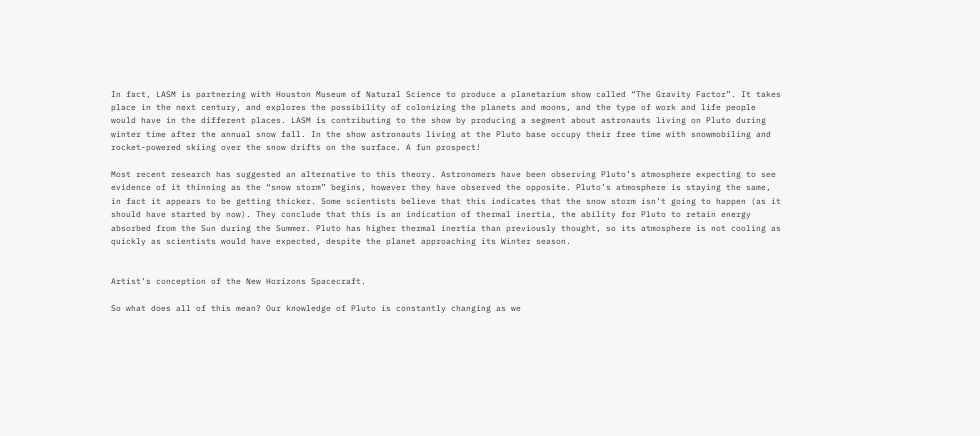In fact, LASM is partnering with Houston Museum of Natural Science to produce a planetarium show called “The Gravity Factor”. It takes place in the next century, and explores the possibility of colonizing the planets and moons, and the type of work and life people would have in the different places. LASM is contributing to the show by producing a segment about astronauts living on Pluto during winter time after the annual snow fall. In the show astronauts living at the Pluto base occupy their free time with snowmobiling and rocket-powered skiing over the snow drifts on the surface. A fun prospect!

Most recent research has suggested an alternative to this theory. Astronomers have been observing Pluto’s atmosphere expecting to see evidence of it thinning as the “snow storm” begins, however they have observed the opposite. Pluto’s atmosphere is staying the same, in fact it appears to be getting thicker. Some scientists believe that this indicates that the snow storm isn’t going to happen (as it should have started by now). They conclude that this is an indication of thermal inertia, the ability for Pluto to retain energy absorbed from the Sun during the Summer. Pluto has higher thermal inertia than previously thought, so its atmosphere is not cooling as quickly as scientists would have expected, despite the planet approaching its Winter season.


Artist’s conception of the New Horizons Spacecraft.

So what does all of this mean? Our knowledge of Pluto is constantly changing as we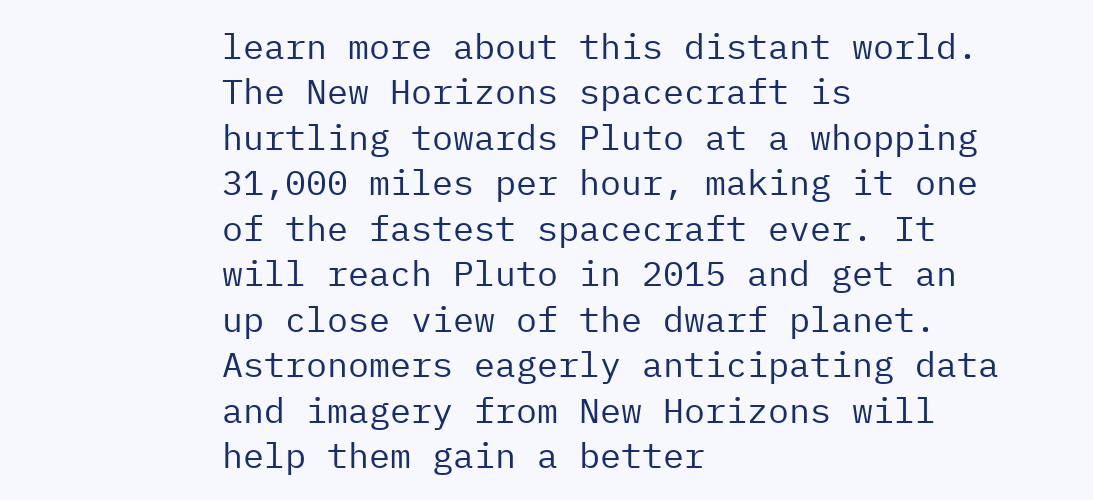learn more about this distant world. The New Horizons spacecraft is hurtling towards Pluto at a whopping 31,000 miles per hour, making it one of the fastest spacecraft ever. It will reach Pluto in 2015 and get an up close view of the dwarf planet. Astronomers eagerly anticipating data and imagery from New Horizons will help them gain a better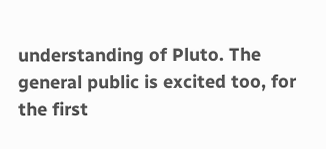understanding of Pluto. The general public is excited too, for the first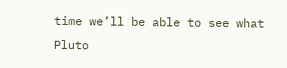time we’ll be able to see what Pluto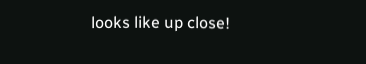looks like up close!